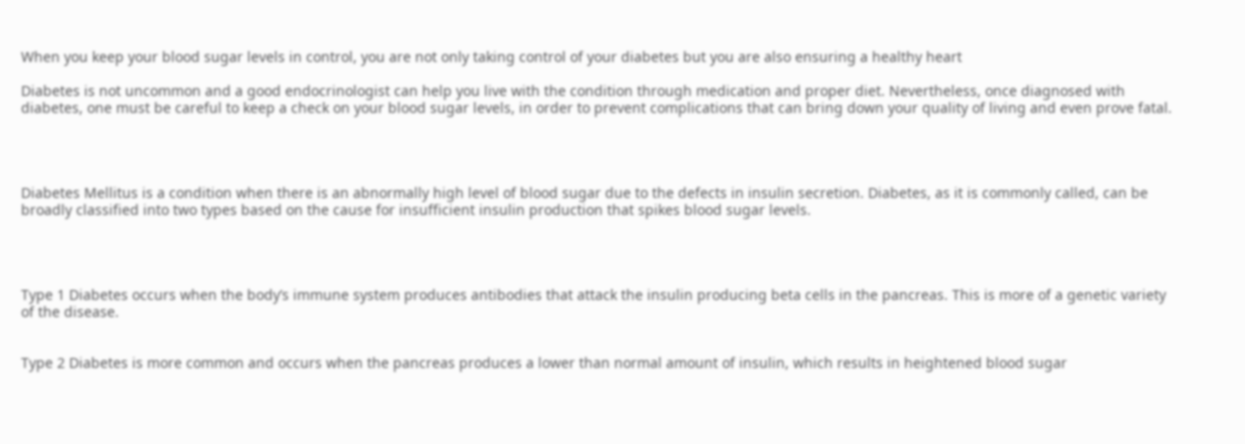When you keep your blood sugar levels in control, you are not only taking control of your diabetes but you are also ensuring a healthy heart

Diabetes is not uncommon and a good endocrinologist can help you live with the condition through medication and proper diet. Nevertheless, once diagnosed with diabetes, one must be careful to keep a check on your blood sugar levels, in order to prevent complications that can bring down your quality of living and even prove fatal.




Diabetes Mellitus is a condition when there is an abnormally high level of blood sugar due to the defects in insulin secretion. Diabetes, as it is commonly called, can be broadly classified into two types based on the cause for insufficient insulin production that spikes blood sugar levels.




Type 1 Diabetes occurs when the body’s immune system produces antibodies that attack the insulin producing beta cells in the pancreas. This is more of a genetic variety of the disease.


Type 2 Diabetes is more common and occurs when the pancreas produces a lower than normal amount of insulin, which results in heightened blood sugar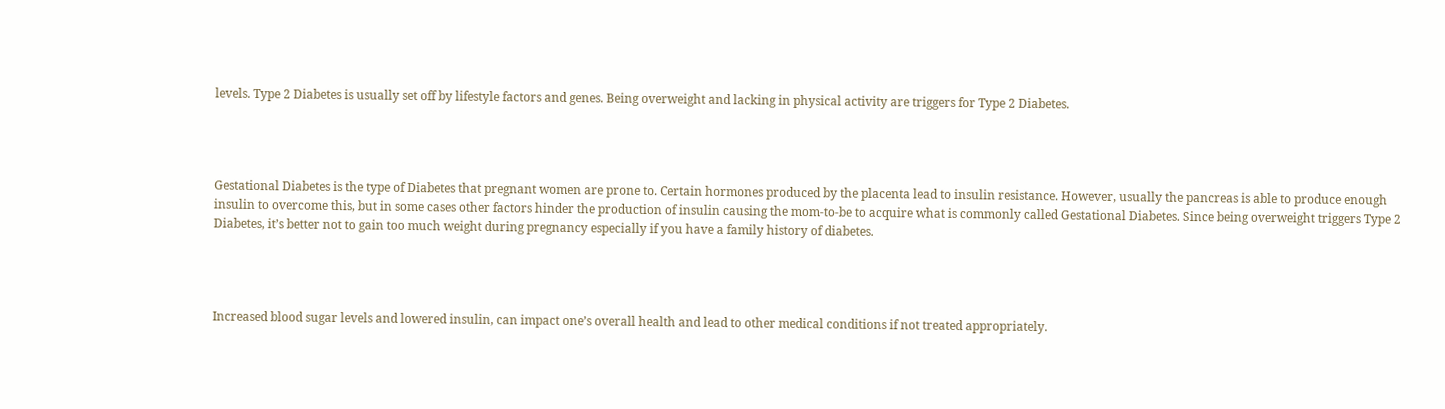levels. Type 2 Diabetes is usually set off by lifestyle factors and genes. Being overweight and lacking in physical activity are triggers for Type 2 Diabetes.




Gestational Diabetes is the type of Diabetes that pregnant women are prone to. Certain hormones produced by the placenta lead to insulin resistance. However, usually the pancreas is able to produce enough insulin to overcome this, but in some cases other factors hinder the production of insulin causing the mom-to-be to acquire what is commonly called Gestational Diabetes. Since being overweight triggers Type 2 Diabetes, it’s better not to gain too much weight during pregnancy especially if you have a family history of diabetes.




Increased blood sugar levels and lowered insulin, can impact one’s overall health and lead to other medical conditions if not treated appropriately.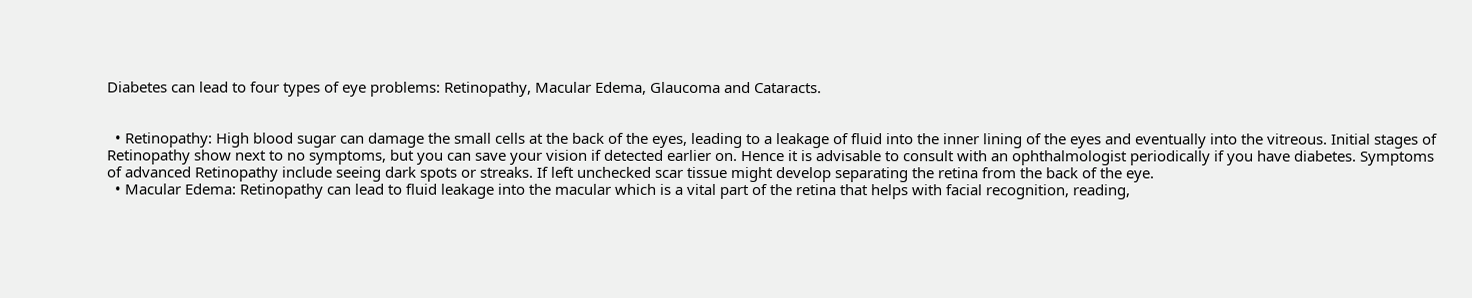Diabetes can lead to four types of eye problems: Retinopathy, Macular Edema, Glaucoma and Cataracts.


  • Retinopathy: High blood sugar can damage the small cells at the back of the eyes, leading to a leakage of fluid into the inner lining of the eyes and eventually into the vitreous. Initial stages of Retinopathy show next to no symptoms, but you can save your vision if detected earlier on. Hence it is advisable to consult with an ophthalmologist periodically if you have diabetes. Symptoms of advanced Retinopathy include seeing dark spots or streaks. If left unchecked scar tissue might develop separating the retina from the back of the eye.
  • Macular Edema: Retinopathy can lead to fluid leakage into the macular which is a vital part of the retina that helps with facial recognition, reading,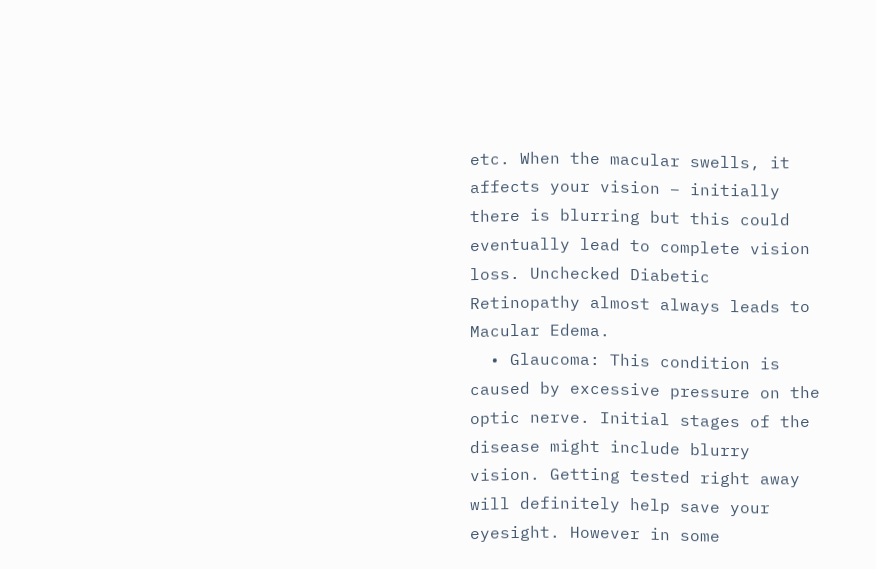etc. When the macular swells, it affects your vision – initially there is blurring but this could eventually lead to complete vision loss. Unchecked Diabetic Retinopathy almost always leads to Macular Edema.
  • Glaucoma: This condition is caused by excessive pressure on the optic nerve. Initial stages of the disease might include blurry vision. Getting tested right away will definitely help save your eyesight. However in some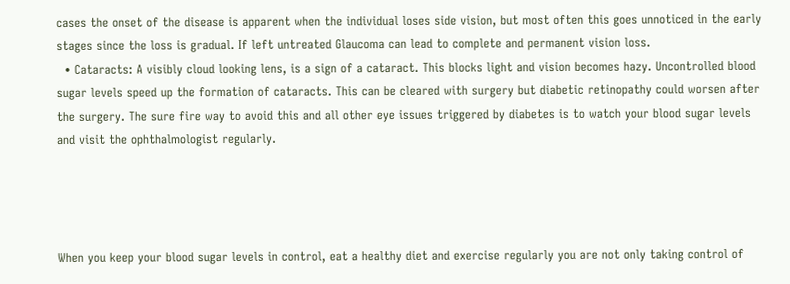cases the onset of the disease is apparent when the individual loses side vision, but most often this goes unnoticed in the early stages since the loss is gradual. If left untreated Glaucoma can lead to complete and permanent vision loss.
  • Cataracts: A visibly cloud looking lens, is a sign of a cataract. This blocks light and vision becomes hazy. Uncontrolled blood sugar levels speed up the formation of cataracts. This can be cleared with surgery but diabetic retinopathy could worsen after the surgery. The sure fire way to avoid this and all other eye issues triggered by diabetes is to watch your blood sugar levels and visit the ophthalmologist regularly.




When you keep your blood sugar levels in control, eat a healthy diet and exercise regularly you are not only taking control of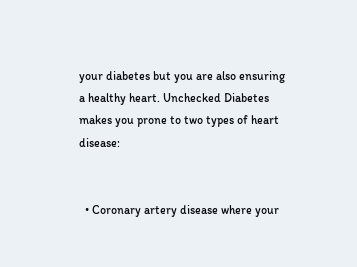your diabetes but you are also ensuring a healthy heart. Unchecked Diabetes makes you prone to two types of heart disease:


  • Coronary artery disease where your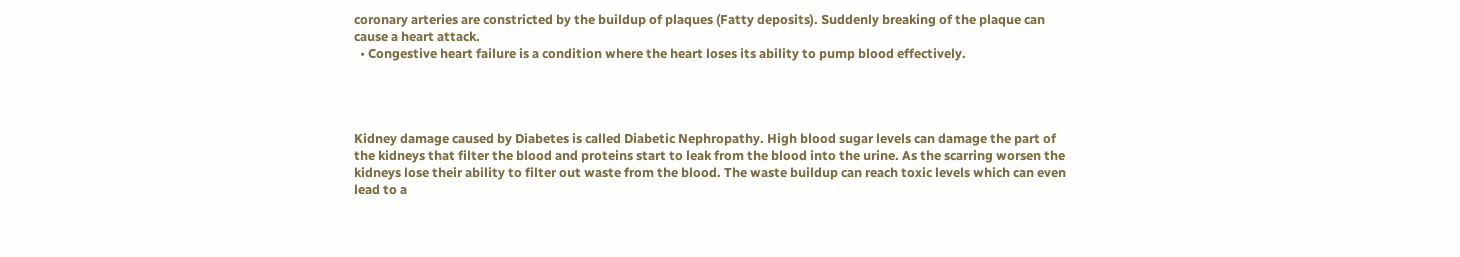coronary arteries are constricted by the buildup of plaques (Fatty deposits). Suddenly breaking of the plaque can cause a heart attack.
  • Congestive heart failure is a condition where the heart loses its ability to pump blood effectively.




Kidney damage caused by Diabetes is called Diabetic Nephropathy. High blood sugar levels can damage the part of the kidneys that filter the blood and proteins start to leak from the blood into the urine. As the scarring worsen the kidneys lose their ability to filter out waste from the blood. The waste buildup can reach toxic levels which can even lead to a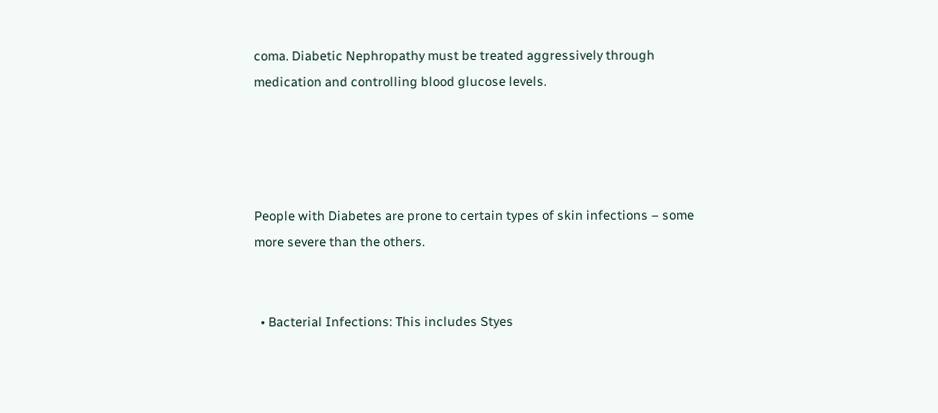coma. Diabetic Nephropathy must be treated aggressively through medication and controlling blood glucose levels.




People with Diabetes are prone to certain types of skin infections – some more severe than the others.


  • Bacterial Infections: This includes Styes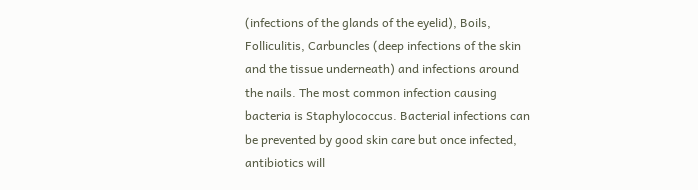(infections of the glands of the eyelid), Boils, Folliculitis, Carbuncles (deep infections of the skin and the tissue underneath) and infections around the nails. The most common infection causing bacteria is Staphylococcus. Bacterial infections can be prevented by good skin care but once infected, antibiotics will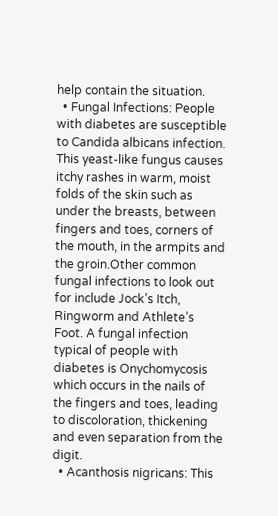help contain the situation.
  • Fungal Infections: People with diabetes are susceptible to Candida albicans infection. This yeast-like fungus causes itchy rashes in warm, moist folds of the skin such as under the breasts, between fingers and toes, corners of the mouth, in the armpits and the groin.Other common fungal infections to look out for include Jock’s Itch, Ringworm and Athlete’s Foot. A fungal infection typical of people with diabetes is Onychomycosis which occurs in the nails of the fingers and toes, leading to discoloration, thickening and even separation from the digit.
  • Acanthosis nigricans: This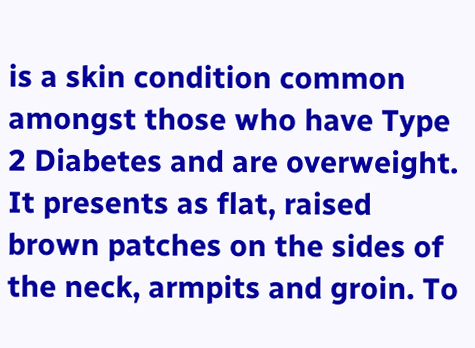is a skin condition common amongst those who have Type 2 Diabetes and are overweight. It presents as flat, raised brown patches on the sides of the neck, armpits and groin. To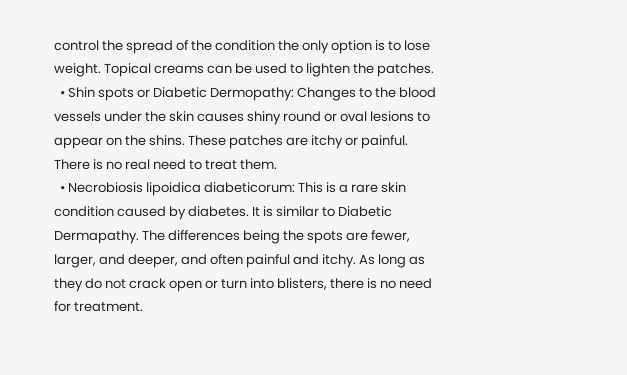control the spread of the condition the only option is to lose weight. Topical creams can be used to lighten the patches.
  • Shin spots or Diabetic Dermopathy: Changes to the blood vessels under the skin causes shiny round or oval lesions to appear on the shins. These patches are itchy or painful. There is no real need to treat them.
  • Necrobiosis lipoidica diabeticorum: This is a rare skin condition caused by diabetes. It is similar to Diabetic Dermapathy. The differences being the spots are fewer, larger, and deeper, and often painful and itchy. As long as they do not crack open or turn into blisters, there is no need for treatment.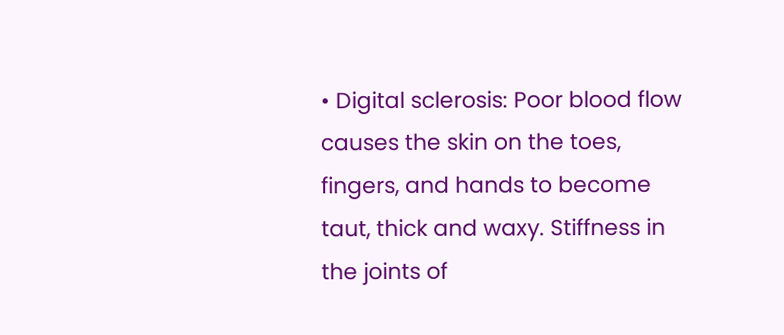• Digital sclerosis: Poor blood flow causes the skin on the toes, fingers, and hands to become taut, thick and waxy. Stiffness in the joints of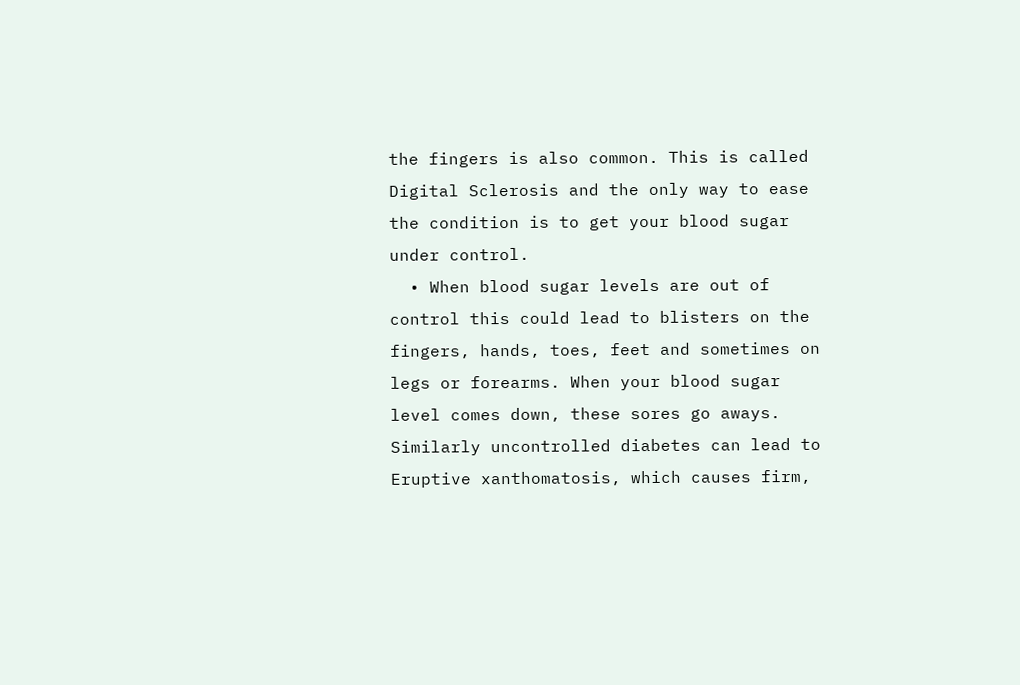the fingers is also common. This is called Digital Sclerosis and the only way to ease the condition is to get your blood sugar under control.
  • When blood sugar levels are out of control this could lead to blisters on the fingers, hands, toes, feet and sometimes on legs or forearms. When your blood sugar level comes down, these sores go aways. Similarly uncontrolled diabetes can lead to Eruptive xanthomatosis, which causes firm,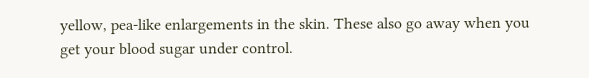yellow, pea-like enlargements in the skin. These also go away when you get your blood sugar under control.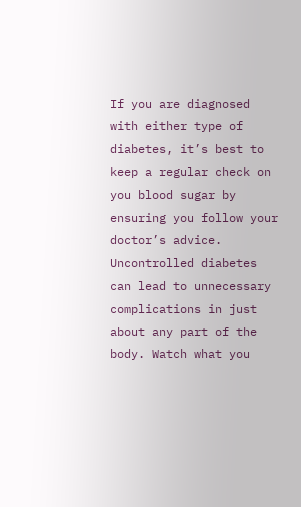If you are diagnosed with either type of diabetes, it’s best to keep a regular check on you blood sugar by ensuring you follow your doctor’s advice. Uncontrolled diabetes can lead to unnecessary complications in just about any part of the body. Watch what you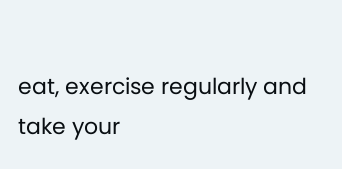eat, exercise regularly and take your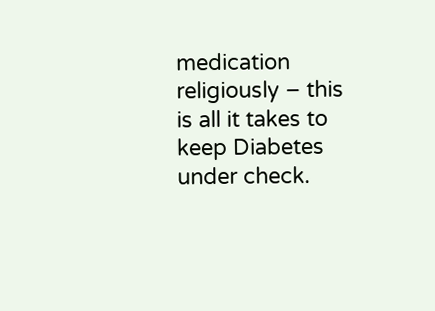medication religiously – this is all it takes to keep Diabetes under check.